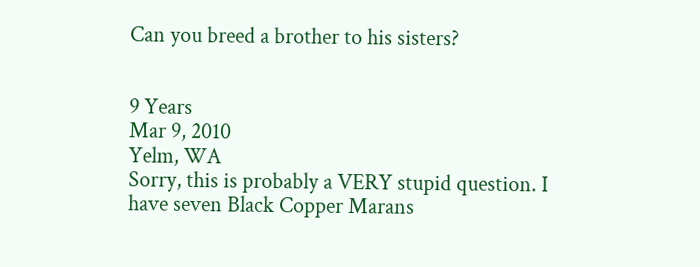Can you breed a brother to his sisters?


9 Years
Mar 9, 2010
Yelm, WA
Sorry, this is probably a VERY stupid question. I have seven Black Copper Marans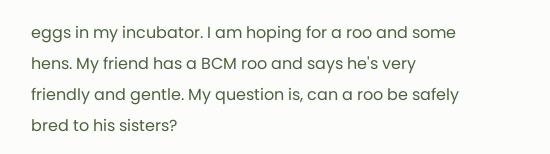eggs in my incubator. I am hoping for a roo and some hens. My friend has a BCM roo and says he's very friendly and gentle. My question is, can a roo be safely bred to his sisters?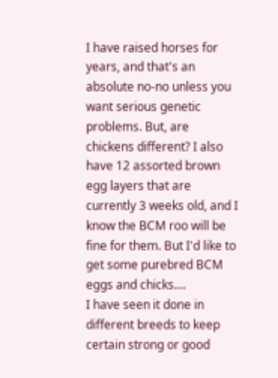I have raised horses for years, and that's an absolute no-no unless you want serious genetic problems. But, are chickens different? I also have 12 assorted brown egg layers that are currently 3 weeks old, and I know the BCM roo will be fine for them. But I'd like to get some purebred BCM eggs and chicks....
I have seen it done in different breeds to keep certain strong or good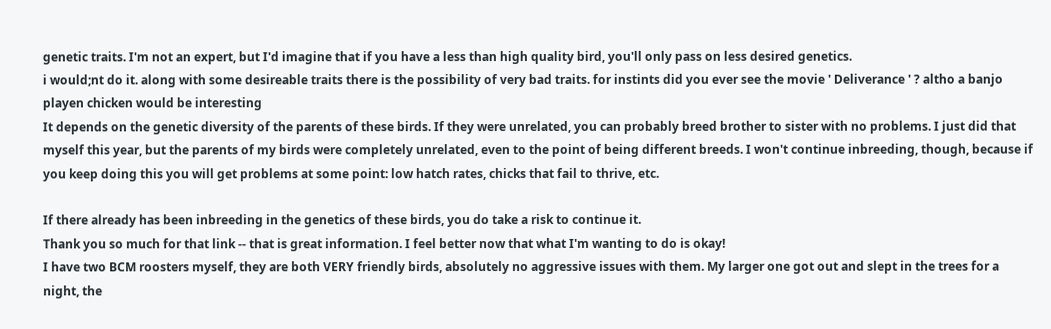genetic traits. I'm not an expert, but I'd imagine that if you have a less than high quality bird, you'll only pass on less desired genetics.
i would;nt do it. along with some desireable traits there is the possibility of very bad traits. for instints did you ever see the movie ' Deliverance ' ? altho a banjo playen chicken would be interesting
It depends on the genetic diversity of the parents of these birds. If they were unrelated, you can probably breed brother to sister with no problems. I just did that myself this year, but the parents of my birds were completely unrelated, even to the point of being different breeds. I won't continue inbreeding, though, because if you keep doing this you will get problems at some point: low hatch rates, chicks that fail to thrive, etc.

If there already has been inbreeding in the genetics of these birds, you do take a risk to continue it.
Thank you so much for that link -- that is great information. I feel better now that what I'm wanting to do is okay!
I have two BCM roosters myself, they are both VERY friendly birds, absolutely no aggressive issues with them. My larger one got out and slept in the trees for a night, the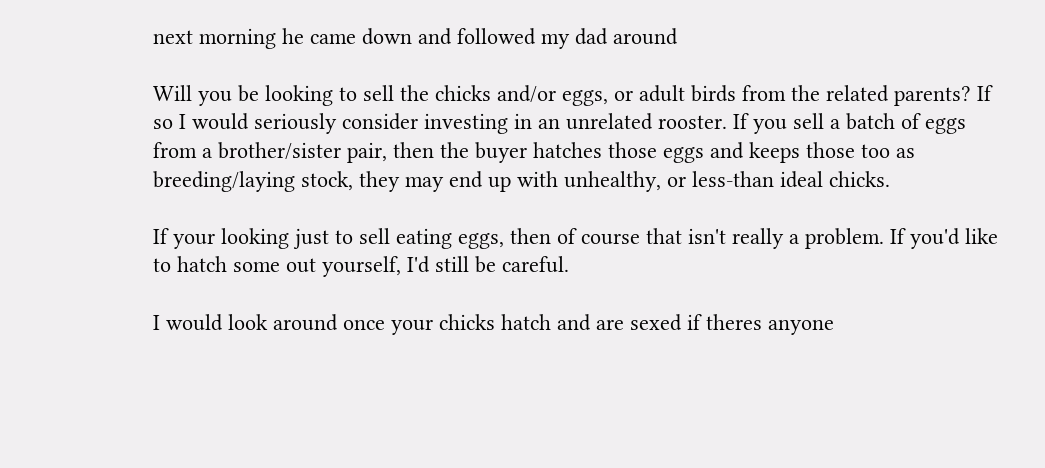next morning he came down and followed my dad around

Will you be looking to sell the chicks and/or eggs, or adult birds from the related parents? If so I would seriously consider investing in an unrelated rooster. If you sell a batch of eggs from a brother/sister pair, then the buyer hatches those eggs and keeps those too as breeding/laying stock, they may end up with unhealthy, or less-than ideal chicks.

If your looking just to sell eating eggs, then of course that isn't really a problem. If you'd like to hatch some out yourself, I'd still be careful.

I would look around once your chicks hatch and are sexed if theres anyone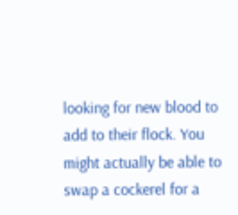looking for new blood to add to their flock. You might actually be able to swap a cockerel for a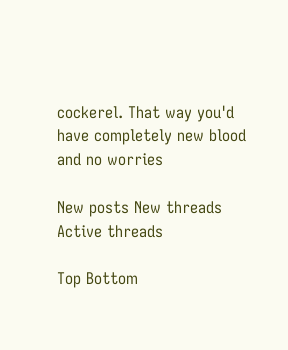cockerel. That way you'd have completely new blood and no worries

New posts New threads Active threads

Top Bottom